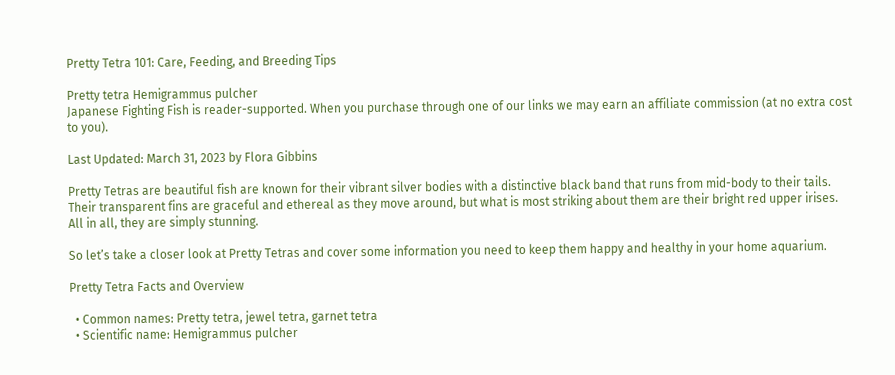Pretty Tetra 101: Care, Feeding, and Breeding Tips

Pretty tetra Hemigrammus pulcher
Japanese Fighting Fish is reader-supported. When you purchase through one of our links we may earn an affiliate commission (at no extra cost to you).

Last Updated: March 31, 2023 by Flora Gibbins

Pretty Tetras are beautiful fish are known for their vibrant silver bodies with a distinctive black band that runs from mid-body to their tails. Their transparent fins are graceful and ethereal as they move around, but what is most striking about them are their bright red upper irises. All in all, they are simply stunning.

So let’s take a closer look at Pretty Tetras and cover some information you need to keep them happy and healthy in your home aquarium.

Pretty Tetra Facts and Overview

  • Common names: Pretty tetra, jewel tetra, garnet tetra
  • Scientific name: Hemigrammus pulcher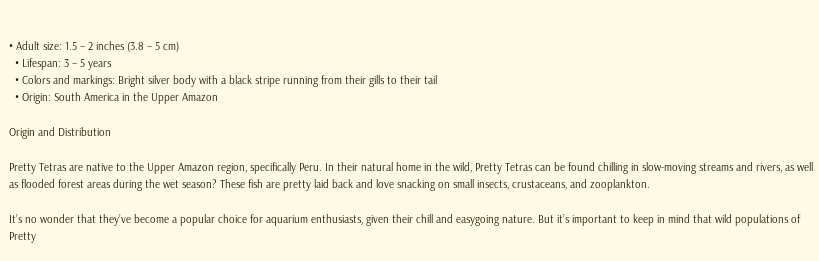• Adult size: 1.5 – 2 inches (3.8 – 5 cm)
  • Lifespan: 3 – 5 years
  • Colors and markings: Bright silver body with a black stripe running from their gills to their tail
  • Origin: South America in the Upper Amazon

Origin and Distribution

Pretty Tetras are native to the Upper Amazon region, specifically Peru. In their natural home in the wild, Pretty Tetras can be found chilling in slow-moving streams and rivers, as well as flooded forest areas during the wet season? These fish are pretty laid back and love snacking on small insects, crustaceans, and zooplankton.

It’s no wonder that they’ve become a popular choice for aquarium enthusiasts, given their chill and easygoing nature. But it’s important to keep in mind that wild populations of Pretty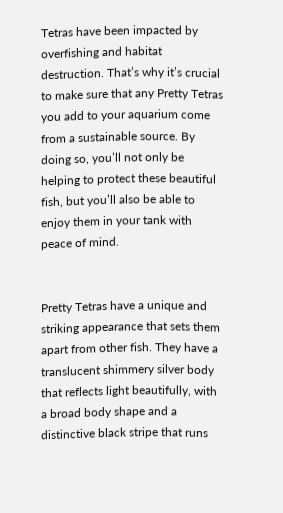Tetras have been impacted by overfishing and habitat destruction. That’s why it’s crucial to make sure that any Pretty Tetras you add to your aquarium come from a sustainable source. By doing so, you’ll not only be helping to protect these beautiful fish, but you’ll also be able to enjoy them in your tank with peace of mind.


Pretty Tetras have a unique and striking appearance that sets them apart from other fish. They have a translucent shimmery silver body that reflects light beautifully, with a broad body shape and a distinctive black stripe that runs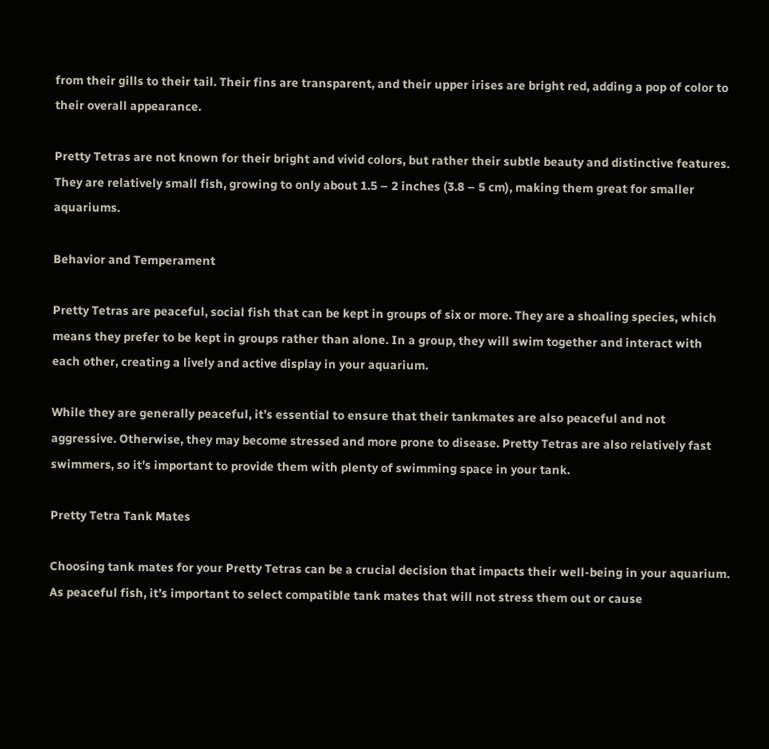from their gills to their tail. Their fins are transparent, and their upper irises are bright red, adding a pop of color to their overall appearance.

Pretty Tetras are not known for their bright and vivid colors, but rather their subtle beauty and distinctive features. They are relatively small fish, growing to only about 1.5 – 2 inches (3.8 – 5 cm), making them great for smaller aquariums.

Behavior and Temperament

Pretty Tetras are peaceful, social fish that can be kept in groups of six or more. They are a shoaling species, which means they prefer to be kept in groups rather than alone. In a group, they will swim together and interact with each other, creating a lively and active display in your aquarium.

While they are generally peaceful, it’s essential to ensure that their tankmates are also peaceful and not aggressive. Otherwise, they may become stressed and more prone to disease. Pretty Tetras are also relatively fast swimmers, so it’s important to provide them with plenty of swimming space in your tank.

Pretty Tetra Tank Mates

Choosing tank mates for your Pretty Tetras can be a crucial decision that impacts their well-being in your aquarium. As peaceful fish, it’s important to select compatible tank mates that will not stress them out or cause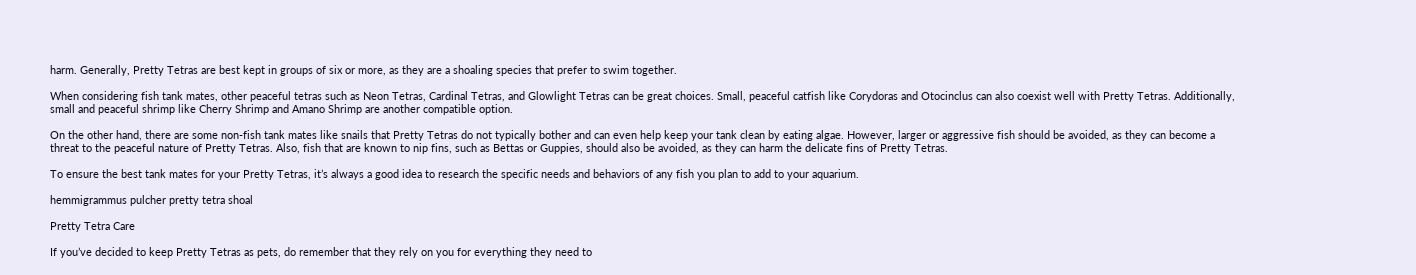harm. Generally, Pretty Tetras are best kept in groups of six or more, as they are a shoaling species that prefer to swim together.

When considering fish tank mates, other peaceful tetras such as Neon Tetras, Cardinal Tetras, and Glowlight Tetras can be great choices. Small, peaceful catfish like Corydoras and Otocinclus can also coexist well with Pretty Tetras. Additionally, small and peaceful shrimp like Cherry Shrimp and Amano Shrimp are another compatible option.

On the other hand, there are some non-fish tank mates like snails that Pretty Tetras do not typically bother and can even help keep your tank clean by eating algae. However, larger or aggressive fish should be avoided, as they can become a threat to the peaceful nature of Pretty Tetras. Also, fish that are known to nip fins, such as Bettas or Guppies, should also be avoided, as they can harm the delicate fins of Pretty Tetras.

To ensure the best tank mates for your Pretty Tetras, it’s always a good idea to research the specific needs and behaviors of any fish you plan to add to your aquarium.

hemmigrammus pulcher pretty tetra shoal

Pretty Tetra Care

If you’ve decided to keep Pretty Tetras as pets, do remember that they rely on you for everything they need to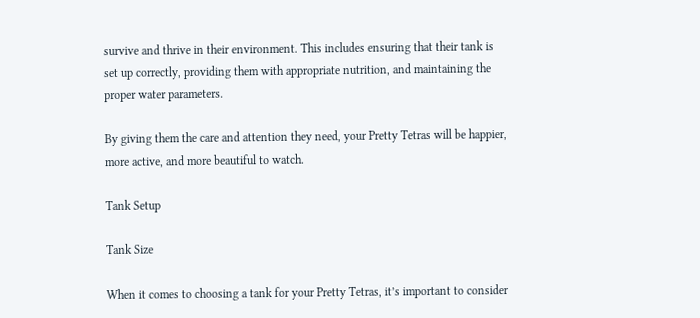survive and thrive in their environment. This includes ensuring that their tank is set up correctly, providing them with appropriate nutrition, and maintaining the proper water parameters.

By giving them the care and attention they need, your Pretty Tetras will be happier, more active, and more beautiful to watch.

Tank Setup

Tank Size

When it comes to choosing a tank for your Pretty Tetras, it’s important to consider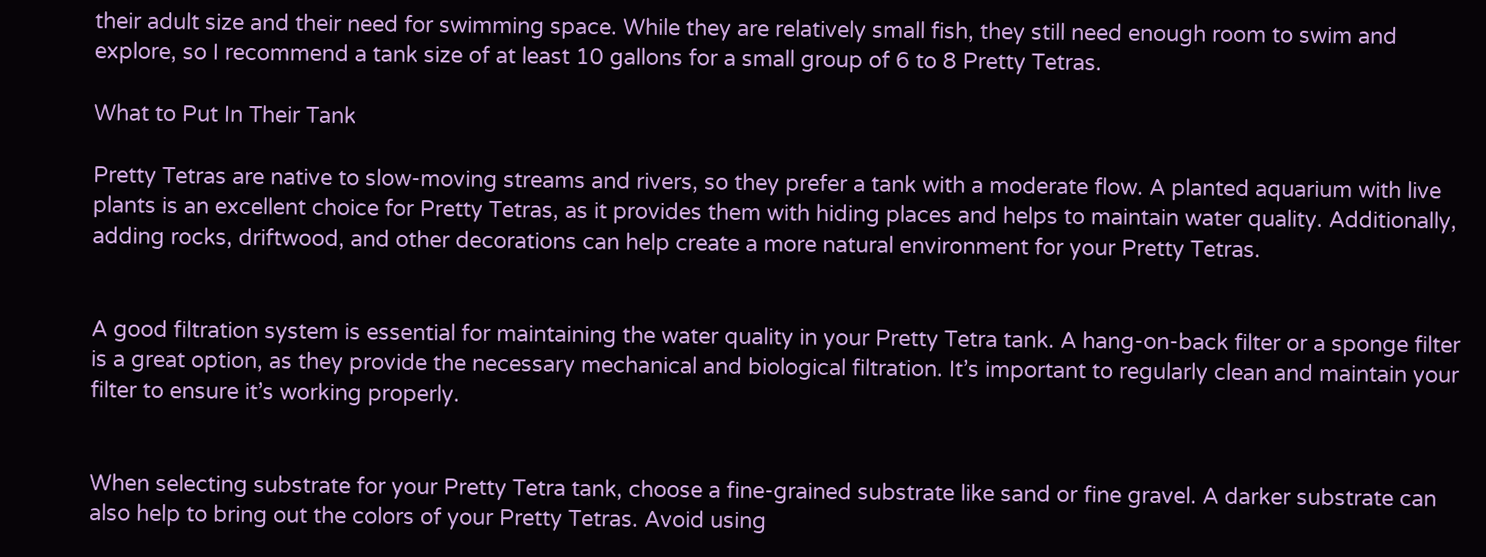their adult size and their need for swimming space. While they are relatively small fish, they still need enough room to swim and explore, so I recommend a tank size of at least 10 gallons for a small group of 6 to 8 Pretty Tetras.

What to Put In Their Tank

Pretty Tetras are native to slow-moving streams and rivers, so they prefer a tank with a moderate flow. A planted aquarium with live plants is an excellent choice for Pretty Tetras, as it provides them with hiding places and helps to maintain water quality. Additionally, adding rocks, driftwood, and other decorations can help create a more natural environment for your Pretty Tetras.


A good filtration system is essential for maintaining the water quality in your Pretty Tetra tank. A hang-on-back filter or a sponge filter is a great option, as they provide the necessary mechanical and biological filtration. It’s important to regularly clean and maintain your filter to ensure it’s working properly.


When selecting substrate for your Pretty Tetra tank, choose a fine-grained substrate like sand or fine gravel. A darker substrate can also help to bring out the colors of your Pretty Tetras. Avoid using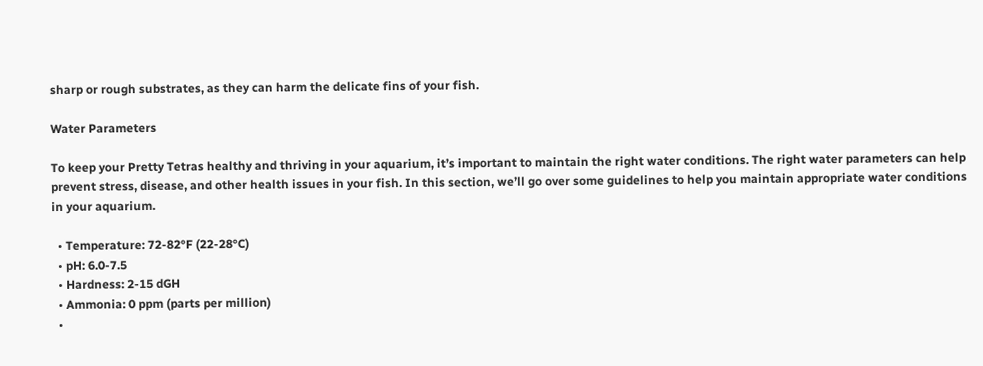sharp or rough substrates, as they can harm the delicate fins of your fish.

Water Parameters

To keep your Pretty Tetras healthy and thriving in your aquarium, it’s important to maintain the right water conditions. The right water parameters can help prevent stress, disease, and other health issues in your fish. In this section, we’ll go over some guidelines to help you maintain appropriate water conditions in your aquarium.

  • Temperature: 72-82°F (22-28°C)
  • pH: 6.0-7.5
  • Hardness: 2-15 dGH
  • Ammonia: 0 ppm (parts per million)
  •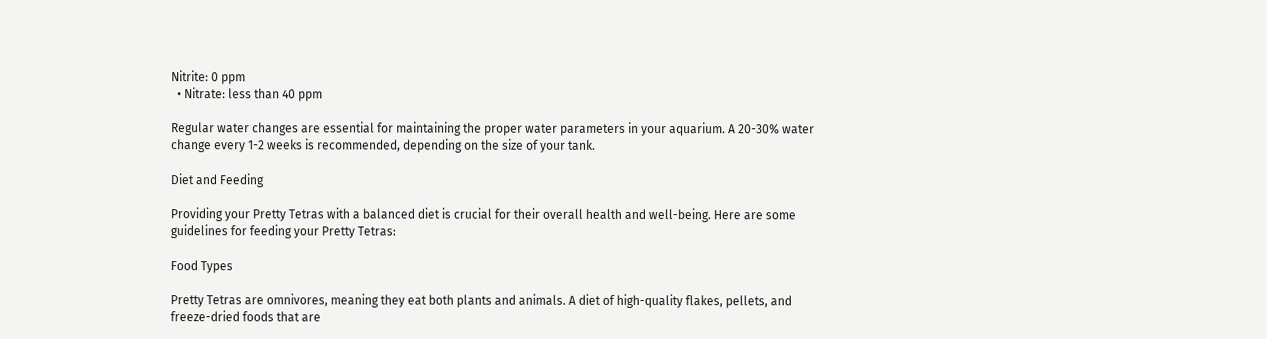Nitrite: 0 ppm
  • Nitrate: less than 40 ppm

Regular water changes are essential for maintaining the proper water parameters in your aquarium. A 20-30% water change every 1-2 weeks is recommended, depending on the size of your tank.

Diet and Feeding

Providing your Pretty Tetras with a balanced diet is crucial for their overall health and well-being. Here are some guidelines for feeding your Pretty Tetras:

Food Types

Pretty Tetras are omnivores, meaning they eat both plants and animals. A diet of high-quality flakes, pellets, and freeze-dried foods that are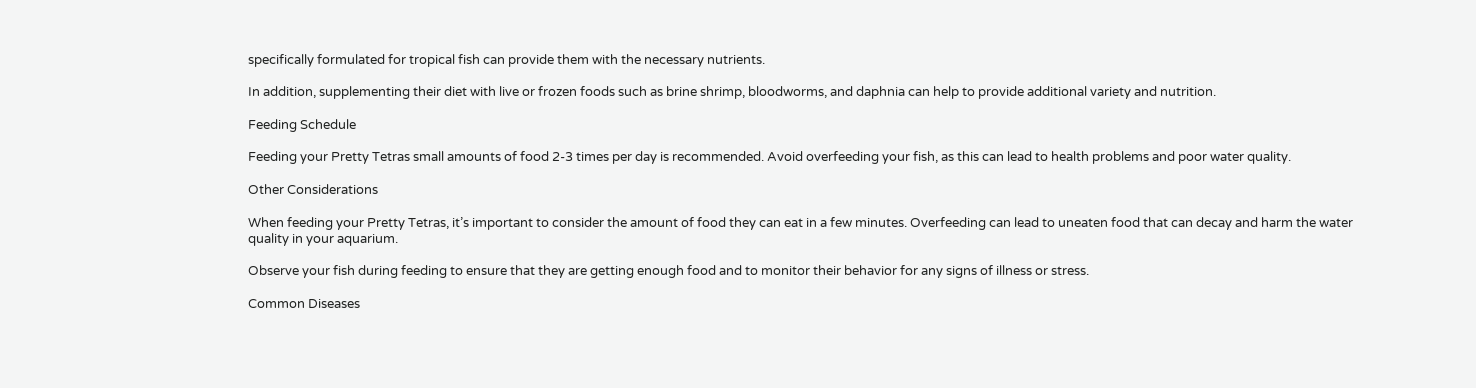specifically formulated for tropical fish can provide them with the necessary nutrients.

In addition, supplementing their diet with live or frozen foods such as brine shrimp, bloodworms, and daphnia can help to provide additional variety and nutrition.

Feeding Schedule

Feeding your Pretty Tetras small amounts of food 2-3 times per day is recommended. Avoid overfeeding your fish, as this can lead to health problems and poor water quality.

Other Considerations

When feeding your Pretty Tetras, it’s important to consider the amount of food they can eat in a few minutes. Overfeeding can lead to uneaten food that can decay and harm the water quality in your aquarium.

Observe your fish during feeding to ensure that they are getting enough food and to monitor their behavior for any signs of illness or stress.

Common Diseases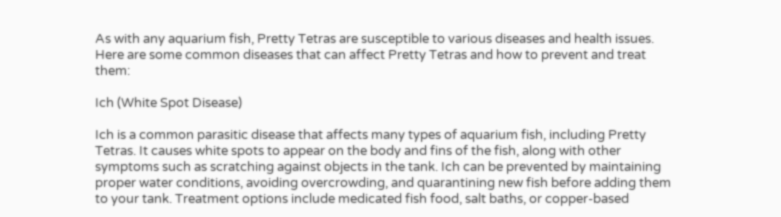As with any aquarium fish, Pretty Tetras are susceptible to various diseases and health issues. Here are some common diseases that can affect Pretty Tetras and how to prevent and treat them:

Ich (White Spot Disease)

Ich is a common parasitic disease that affects many types of aquarium fish, including Pretty Tetras. It causes white spots to appear on the body and fins of the fish, along with other symptoms such as scratching against objects in the tank. Ich can be prevented by maintaining proper water conditions, avoiding overcrowding, and quarantining new fish before adding them to your tank. Treatment options include medicated fish food, salt baths, or copper-based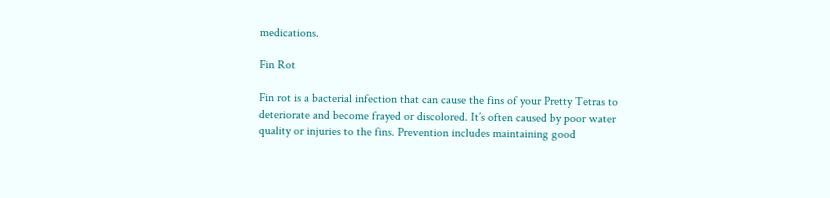medications.

Fin Rot

Fin rot is a bacterial infection that can cause the fins of your Pretty Tetras to deteriorate and become frayed or discolored. It’s often caused by poor water quality or injuries to the fins. Prevention includes maintaining good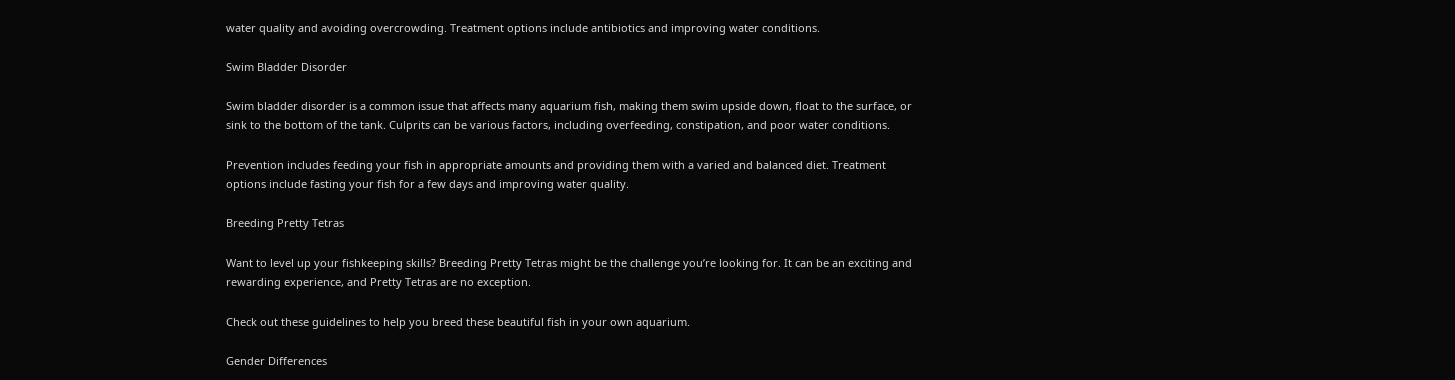water quality and avoiding overcrowding. Treatment options include antibiotics and improving water conditions.

Swim Bladder Disorder

Swim bladder disorder is a common issue that affects many aquarium fish, making them swim upside down, float to the surface, or sink to the bottom of the tank. Culprits can be various factors, including overfeeding, constipation, and poor water conditions.

Prevention includes feeding your fish in appropriate amounts and providing them with a varied and balanced diet. Treatment options include fasting your fish for a few days and improving water quality.

Breeding Pretty Tetras

Want to level up your fishkeeping skills? Breeding Pretty Tetras might be the challenge you’re looking for. It can be an exciting and rewarding experience, and Pretty Tetras are no exception.

Check out these guidelines to help you breed these beautiful fish in your own aquarium.

Gender Differences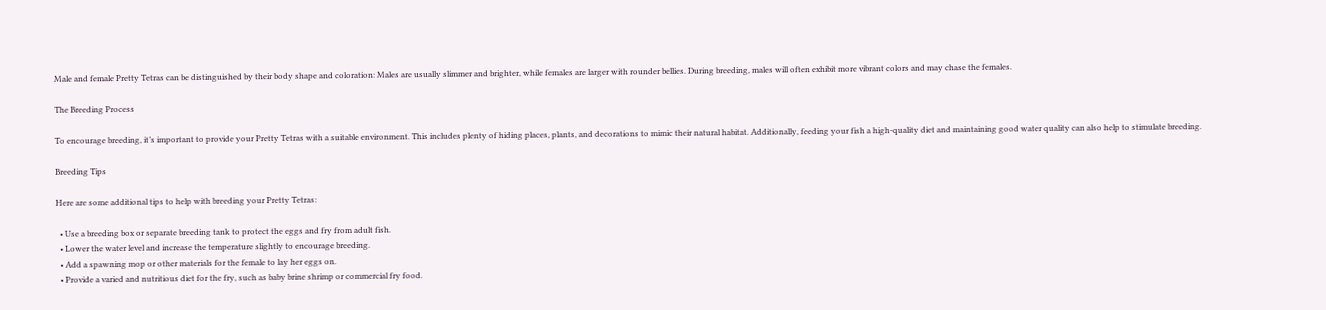Male and female Pretty Tetras can be distinguished by their body shape and coloration: Males are usually slimmer and brighter, while females are larger with rounder bellies. During breeding, males will often exhibit more vibrant colors and may chase the females.

The Breeding Process

To encourage breeding, it’s important to provide your Pretty Tetras with a suitable environment. This includes plenty of hiding places, plants, and decorations to mimic their natural habitat. Additionally, feeding your fish a high-quality diet and maintaining good water quality can also help to stimulate breeding.

Breeding Tips

Here are some additional tips to help with breeding your Pretty Tetras:

  • Use a breeding box or separate breeding tank to protect the eggs and fry from adult fish.
  • Lower the water level and increase the temperature slightly to encourage breeding.
  • Add a spawning mop or other materials for the female to lay her eggs on.
  • Provide a varied and nutritious diet for the fry, such as baby brine shrimp or commercial fry food.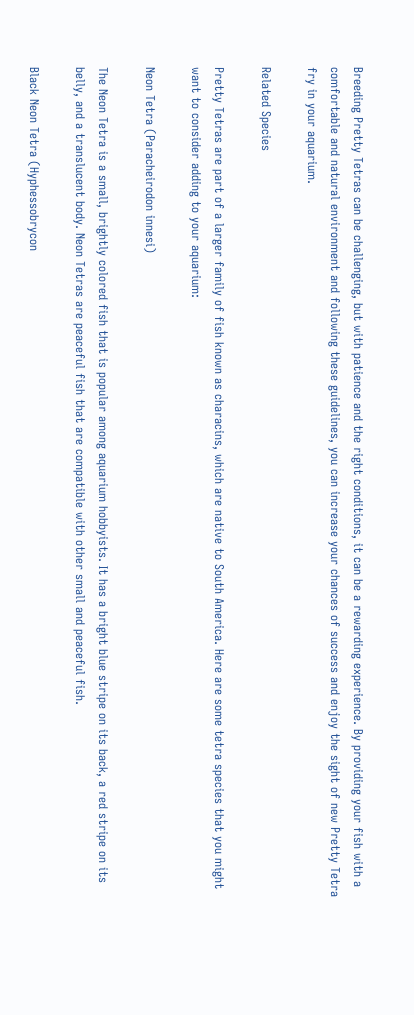Breeding Pretty Tetras can be challenging, but with patience and the right conditions, it can be a rewarding experience. By providing your fish with a comfortable and natural environment and following these guidelines, you can increase your chances of success and enjoy the sight of new Pretty Tetra fry in your aquarium.

Related Species

Pretty Tetras are part of a larger family of fish known as characins, which are native to South America. Here are some tetra species that you might want to consider adding to your aquarium:

Neon Tetra (Paracheirodon innesi)

The Neon Tetra is a small, brightly colored fish that is popular among aquarium hobbyists. It has a bright blue stripe on its back, a red stripe on its belly, and a translucent body. Neon Tetras are peaceful fish that are compatible with other small and peaceful fish.

Black Neon Tetra (Hyphessobrycon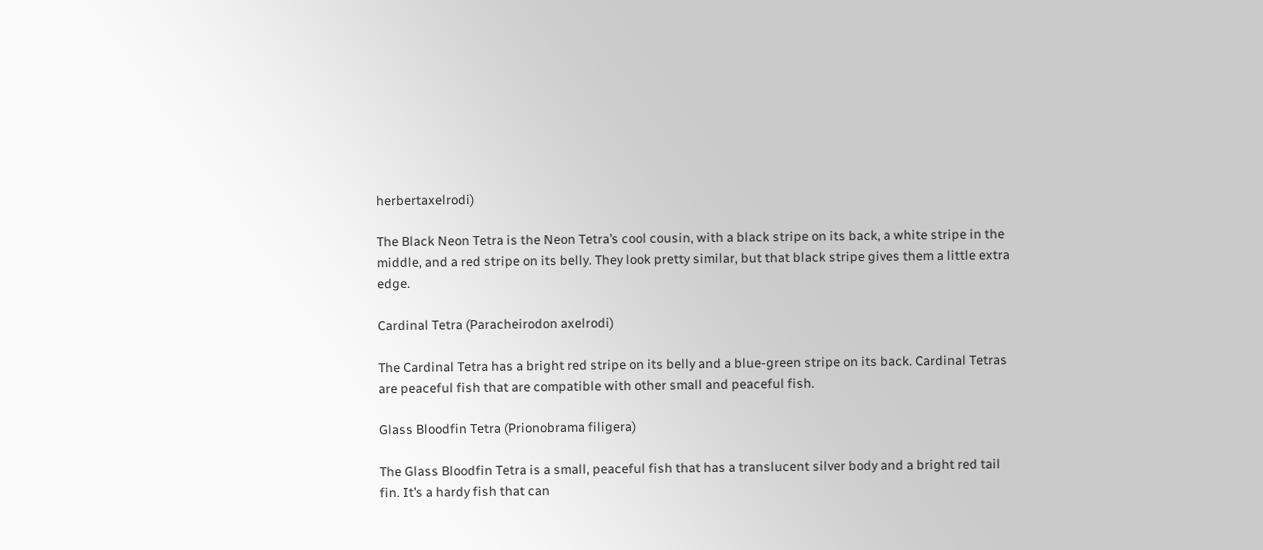herbertaxelrodi)

The Black Neon Tetra is the Neon Tetra’s cool cousin, with a black stripe on its back, a white stripe in the middle, and a red stripe on its belly. They look pretty similar, but that black stripe gives them a little extra edge.

Cardinal Tetra (Paracheirodon axelrodi)

The Cardinal Tetra has a bright red stripe on its belly and a blue-green stripe on its back. Cardinal Tetras are peaceful fish that are compatible with other small and peaceful fish.

Glass Bloodfin Tetra (Prionobrama filigera)

The Glass Bloodfin Tetra is a small, peaceful fish that has a translucent silver body and a bright red tail fin. It’s a hardy fish that can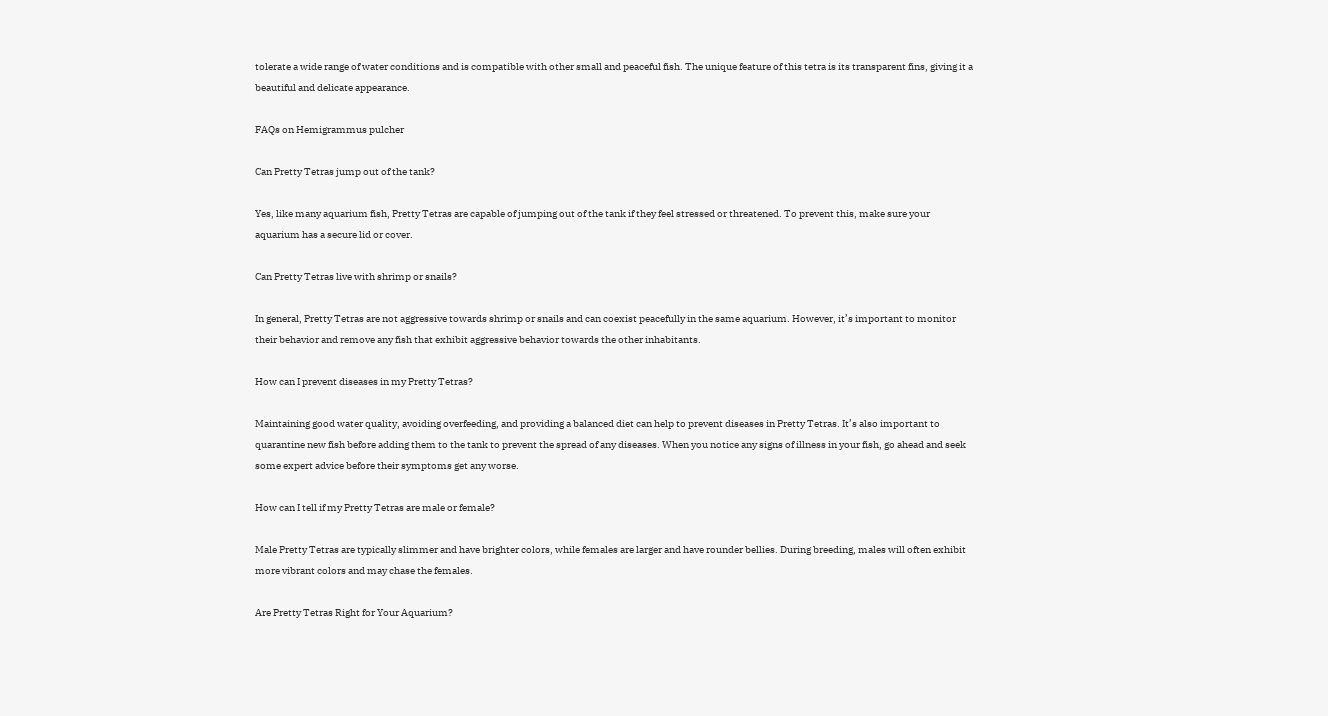tolerate a wide range of water conditions and is compatible with other small and peaceful fish. The unique feature of this tetra is its transparent fins, giving it a beautiful and delicate appearance.

FAQs on Hemigrammus pulcher

Can Pretty Tetras jump out of the tank?

Yes, like many aquarium fish, Pretty Tetras are capable of jumping out of the tank if they feel stressed or threatened. To prevent this, make sure your aquarium has a secure lid or cover.

Can Pretty Tetras live with shrimp or snails?

In general, Pretty Tetras are not aggressive towards shrimp or snails and can coexist peacefully in the same aquarium. However, it’s important to monitor their behavior and remove any fish that exhibit aggressive behavior towards the other inhabitants.

How can I prevent diseases in my Pretty Tetras?

Maintaining good water quality, avoiding overfeeding, and providing a balanced diet can help to prevent diseases in Pretty Tetras. It’s also important to quarantine new fish before adding them to the tank to prevent the spread of any diseases. When you notice any signs of illness in your fish, go ahead and seek some expert advice before their symptoms get any worse.

How can I tell if my Pretty Tetras are male or female?

Male Pretty Tetras are typically slimmer and have brighter colors, while females are larger and have rounder bellies. During breeding, males will often exhibit more vibrant colors and may chase the females.

Are Pretty Tetras Right for Your Aquarium?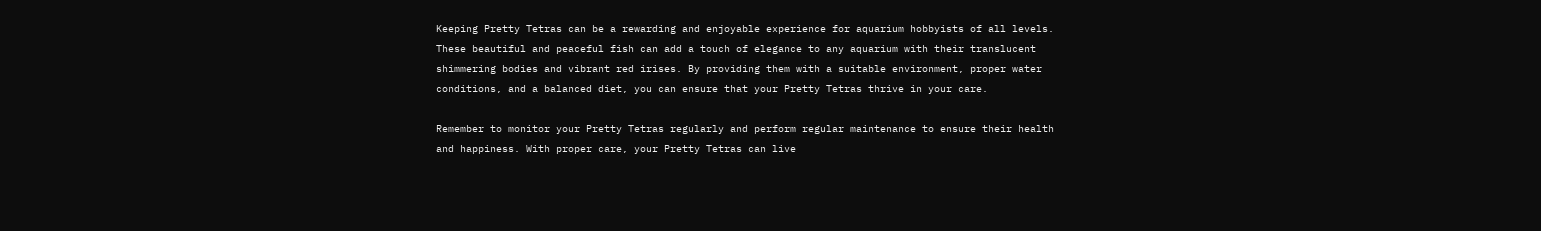Keeping Pretty Tetras can be a rewarding and enjoyable experience for aquarium hobbyists of all levels. These beautiful and peaceful fish can add a touch of elegance to any aquarium with their translucent shimmering bodies and vibrant red irises. By providing them with a suitable environment, proper water conditions, and a balanced diet, you can ensure that your Pretty Tetras thrive in your care.

Remember to monitor your Pretty Tetras regularly and perform regular maintenance to ensure their health and happiness. With proper care, your Pretty Tetras can live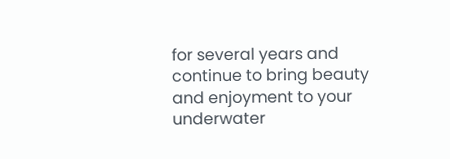for several years and continue to bring beauty and enjoyment to your underwater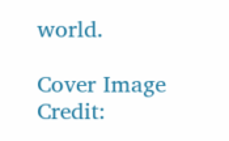world.

Cover Image Credit: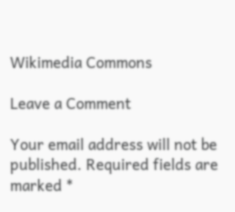Wikimedia Commons

Leave a Comment

Your email address will not be published. Required fields are marked *